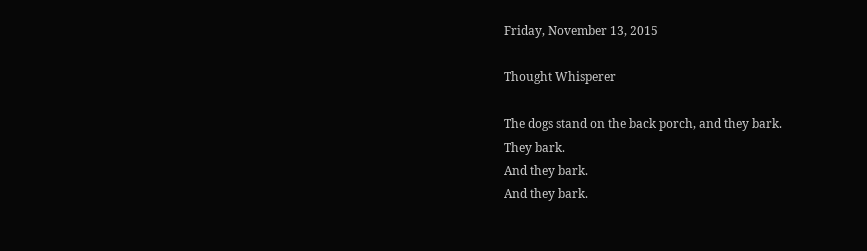Friday, November 13, 2015

Thought Whisperer

The dogs stand on the back porch, and they bark.
They bark.
And they bark.
And they bark.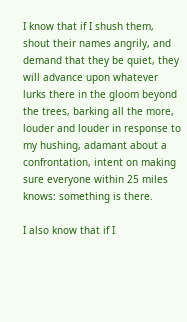I know that if I shush them, shout their names angrily, and demand that they be quiet, they will advance upon whatever lurks there in the gloom beyond the trees, barking all the more, louder and louder in response to my hushing, adamant about a confrontation, intent on making sure everyone within 25 miles knows: something is there.

I also know that if I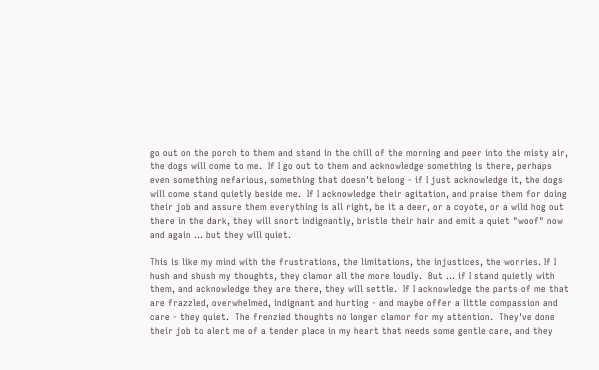go out on the porch to them and stand in the chill of the morning and peer into the misty air, the dogs will come to me.  If I go out to them and acknowledge something is there, perhaps even something nefarious, something that doesn't belong - if I just acknowledge it, the dogs will come stand quietly beside me.  If I acknowledge their agitation, and praise them for doing their job and assure them everything is all right, be it a deer, or a coyote, or a wild hog out there in the dark, they will snort indignantly, bristle their hair and emit a quiet "woof" now and again ... but they will quiet.

This is like my mind with the frustrations, the limitations, the injustices, the worries. If I hush and shush my thoughts, they clamor all the more loudly.  But ... if I stand quietly with them, and acknowledge they are there, they will settle.  If I acknowledge the parts of me that are frazzled, overwhelmed, indignant and hurting - and maybe offer a little compassion and care - they quiet.  The frenzied thoughts no longer clamor for my attention.  They've done their job to alert me of a tender place in my heart that needs some gentle care, and they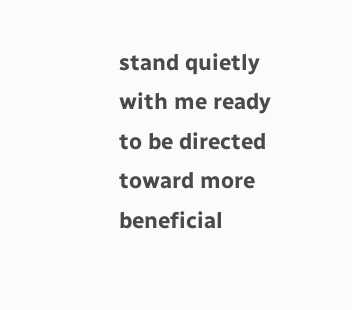stand quietly with me ready to be directed toward more beneficial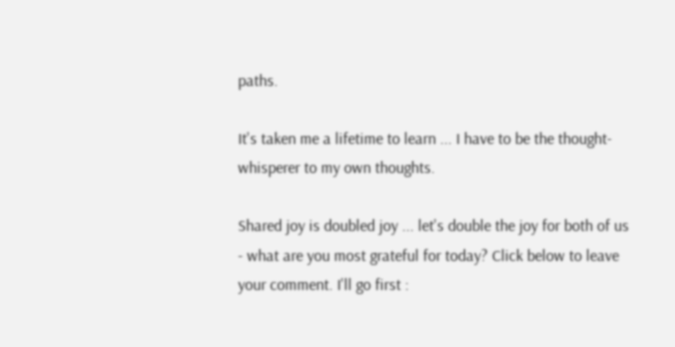paths.

It's taken me a lifetime to learn ... I have to be the thought-whisperer to my own thoughts.

Shared joy is doubled joy ... let's double the joy for both of us - what are you most grateful for today? Click below to leave your comment. I'll go first :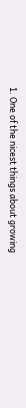1. One of the nicest things about growing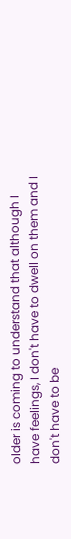older is coming to understand that although I have feelings, I don't have to dwell on them and I don't have to be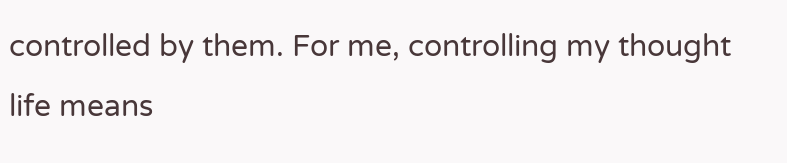controlled by them. For me, controlling my thought life means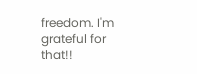freedom. I'm grateful for that!!